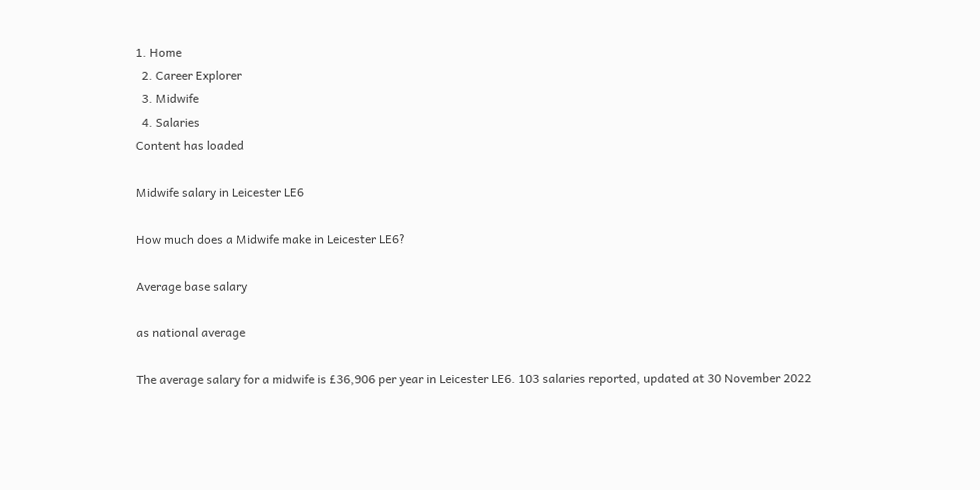1. Home
  2. Career Explorer
  3. Midwife
  4. Salaries
Content has loaded

Midwife salary in Leicester LE6

How much does a Midwife make in Leicester LE6?

Average base salary

as national average

The average salary for a midwife is £36,906 per year in Leicester LE6. 103 salaries reported, updated at 30 November 2022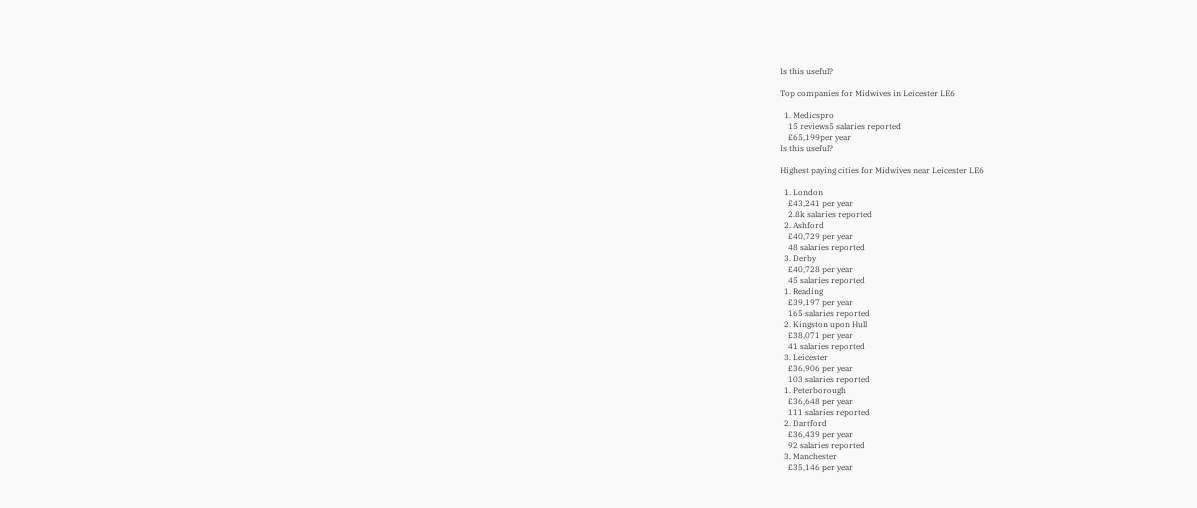Is this useful?

Top companies for Midwives in Leicester LE6

  1. Medicspro
    15 reviews5 salaries reported
    £65,199per year
Is this useful?

Highest paying cities for Midwives near Leicester LE6

  1. London
    £43,241 per year
    2.8k salaries reported
  2. Ashford
    £40,729 per year
    48 salaries reported
  3. Derby
    £40,728 per year
    45 salaries reported
  1. Reading
    £39,197 per year
    165 salaries reported
  2. Kingston upon Hull
    £38,071 per year
    41 salaries reported
  3. Leicester
    £36,906 per year
    103 salaries reported
  1. Peterborough
    £36,648 per year
    111 salaries reported
  2. Dartford
    £36,439 per year
    92 salaries reported
  3. Manchester
    £35,146 per year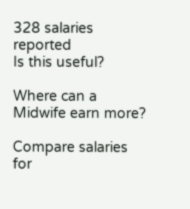328 salaries reported
Is this useful?

Where can a Midwife earn more?

Compare salaries for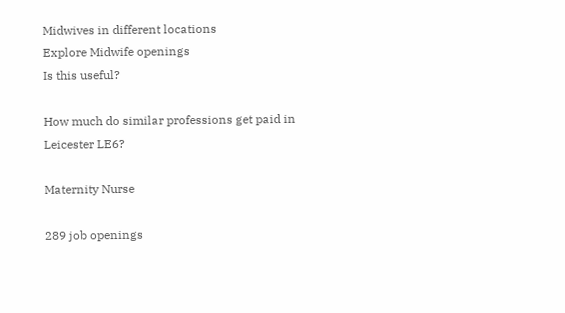Midwives in different locations
Explore Midwife openings
Is this useful?

How much do similar professions get paid in Leicester LE6?

Maternity Nurse

289 job openings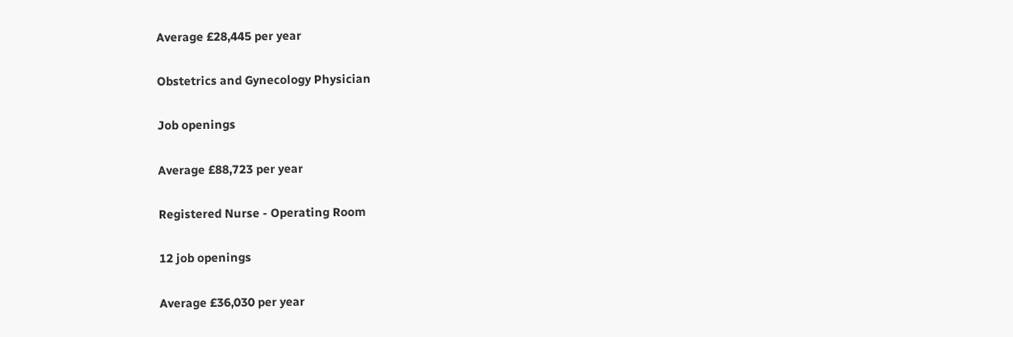Average £28,445 per year

Obstetrics and Gynecology Physician

Job openings

Average £88,723 per year

Registered Nurse - Operating Room

12 job openings

Average £36,030 per year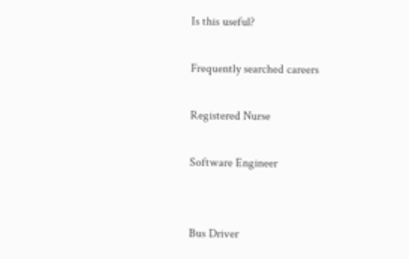Is this useful?

Frequently searched careers

Registered Nurse

Software Engineer


Bus Driver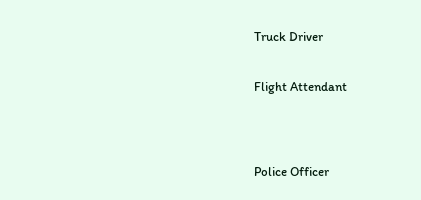Truck Driver


Flight Attendant




Police Officer